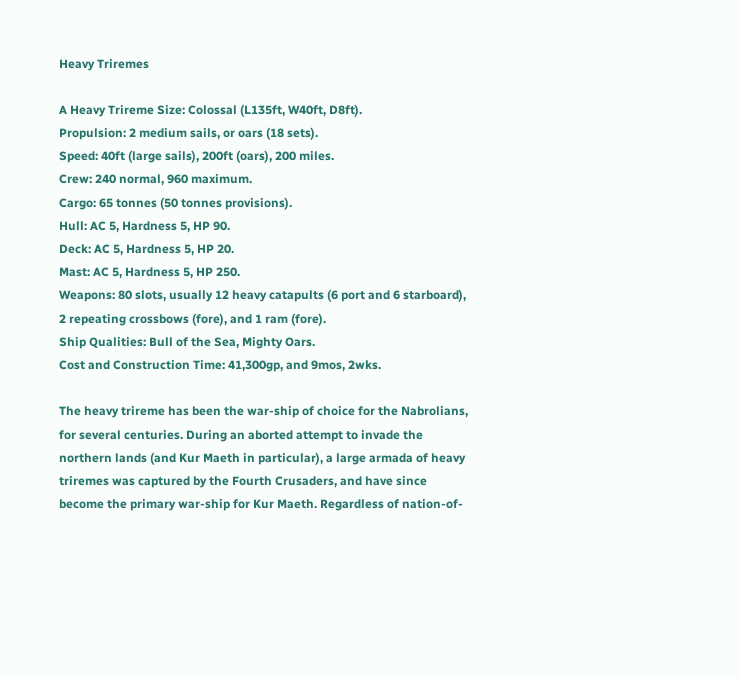Heavy Triremes

A Heavy Trireme Size: Colossal (L135ft, W40ft, D8ft).
Propulsion: 2 medium sails, or oars (18 sets).
Speed: 40ft (large sails), 200ft (oars), 200 miles.
Crew: 240 normal, 960 maximum.
Cargo: 65 tonnes (50 tonnes provisions).
Hull: AC 5, Hardness 5, HP 90.
Deck: AC 5, Hardness 5, HP 20.
Mast: AC 5, Hardness 5, HP 250.
Weapons: 80 slots, usually 12 heavy catapults (6 port and 6 starboard), 2 repeating crossbows (fore), and 1 ram (fore).
Ship Qualities: Bull of the Sea, Mighty Oars.
Cost and Construction Time: 41,300gp, and 9mos, 2wks.

The heavy trireme has been the war-ship of choice for the Nabrolians, for several centuries. During an aborted attempt to invade the northern lands (and Kur Maeth in particular), a large armada of heavy triremes was captured by the Fourth Crusaders, and have since become the primary war-ship for Kur Maeth. Regardless of nation-of-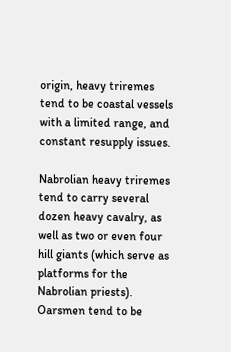origin, heavy triremes tend to be coastal vessels with a limited range, and constant resupply issues.

Nabrolian heavy triremes tend to carry several dozen heavy cavalry, as well as two or even four hill giants (which serve as platforms for the Nabrolian priests). Oarsmen tend to be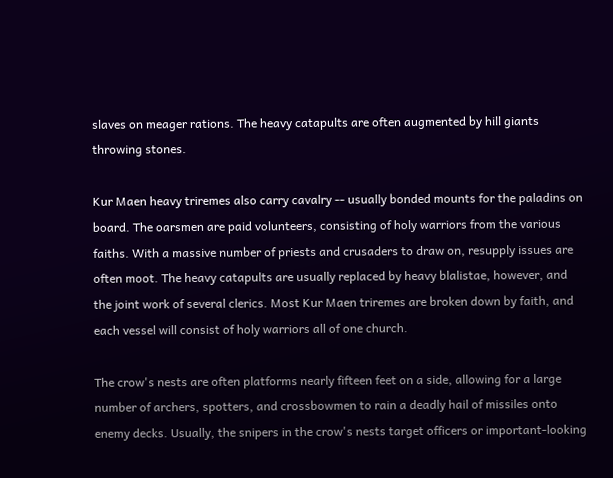slaves on meager rations. The heavy catapults are often augmented by hill giants throwing stones.

Kur Maen heavy triremes also carry cavalry -- usually bonded mounts for the paladins on board. The oarsmen are paid volunteers, consisting of holy warriors from the various faiths. With a massive number of priests and crusaders to draw on, resupply issues are often moot. The heavy catapults are usually replaced by heavy blalistae, however, and the joint work of several clerics. Most Kur Maen triremes are broken down by faith, and each vessel will consist of holy warriors all of one church.

The crow's nests are often platforms nearly fifteen feet on a side, allowing for a large number of archers, spotters, and crossbowmen to rain a deadly hail of missiles onto enemy decks. Usually, the snipers in the crow's nests target officers or important-looking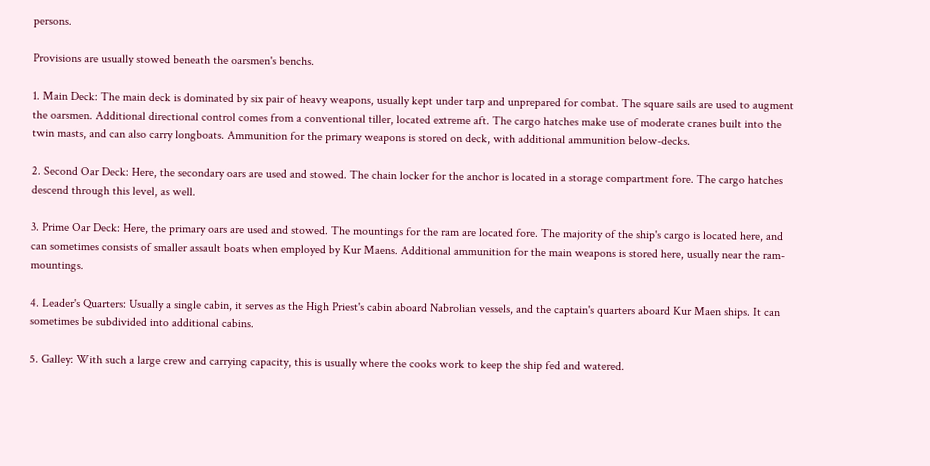persons.

Provisions are usually stowed beneath the oarsmen's benchs.

1. Main Deck: The main deck is dominated by six pair of heavy weapons, usually kept under tarp and unprepared for combat. The square sails are used to augment the oarsmen. Additional directional control comes from a conventional tiller, located extreme aft. The cargo hatches make use of moderate cranes built into the twin masts, and can also carry longboats. Ammunition for the primary weapons is stored on deck, with additional ammunition below-decks.

2. Second Oar Deck: Here, the secondary oars are used and stowed. The chain locker for the anchor is located in a storage compartment fore. The cargo hatches descend through this level, as well.

3. Prime Oar Deck: Here, the primary oars are used and stowed. The mountings for the ram are located fore. The majority of the ship's cargo is located here, and can sometimes consists of smaller assault boats when employed by Kur Maens. Additional ammunition for the main weapons is stored here, usually near the ram-mountings.

4. Leader's Quarters: Usually a single cabin, it serves as the High Priest's cabin aboard Nabrolian vessels, and the captain's quarters aboard Kur Maen ships. It can sometimes be subdivided into additional cabins.

5. Galley: With such a large crew and carrying capacity, this is usually where the cooks work to keep the ship fed and watered.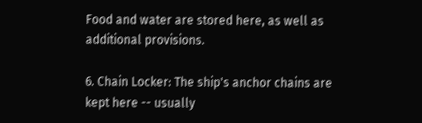Food and water are stored here, as well as additional provisions.

6. Chain Locker: The ship's anchor chains are kept here -- usually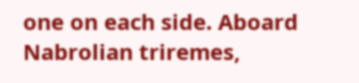one on each side. Aboard Nabrolian triremes,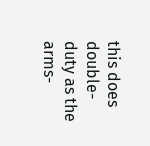this does double-duty as the arms-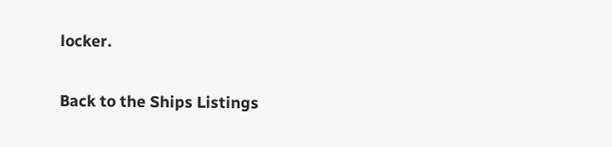locker.

Back to the Ships Listings